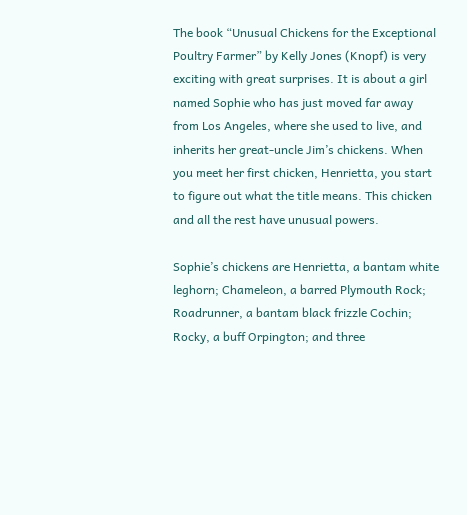The book “Unusual Chickens for the Exceptional Poultry Farmer” by Kelly Jones (Knopf) is very exciting with great surprises. It is about a girl named Sophie who has just moved far away from Los Angeles, where she used to live, and inherits her great-uncle Jim’s chickens. When you meet her first chicken, Henrietta, you start to figure out what the title means. This chicken and all the rest have unusual powers.

Sophie’s chickens are Henrietta, a bantam white leghorn; Chameleon, a barred Plymouth Rock; Roadrunner, a bantam black frizzle Cochin; Rocky, a buff Orpington; and three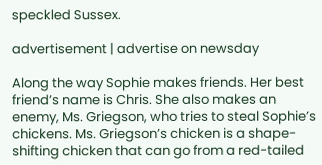speckled Sussex.

advertisement | advertise on newsday

Along the way Sophie makes friends. Her best friend’s name is Chris. She also makes an enemy, Ms. Griegson, who tries to steal Sophie’s chickens. Ms. Griegson’s chicken is a shape-shifting chicken that can go from a red-tailed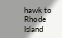hawk to Rhode Island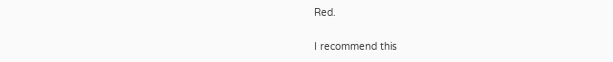Red.

I recommend this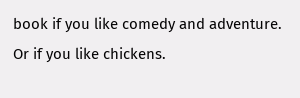book if you like comedy and adventure. Or if you like chickens.